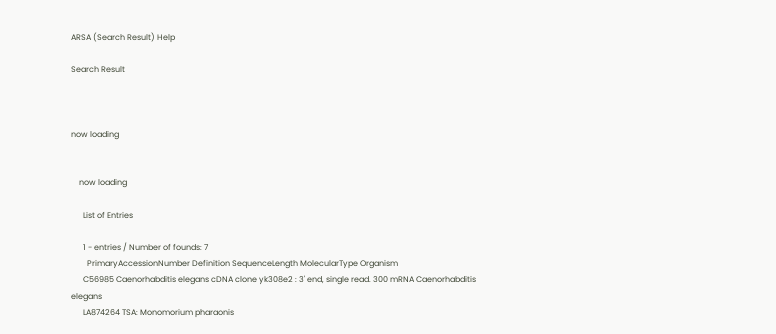ARSA (Search Result) Help

Search Result



now loading


    now loading

      List of Entries

      1 - entries / Number of founds: 7
        PrimaryAccessionNumber Definition SequenceLength MolecularType Organism
      C56985 Caenorhabditis elegans cDNA clone yk308e2 : 3' end, single read. 300 mRNA Caenorhabditis elegans
      LA874264 TSA: Monomorium pharaonis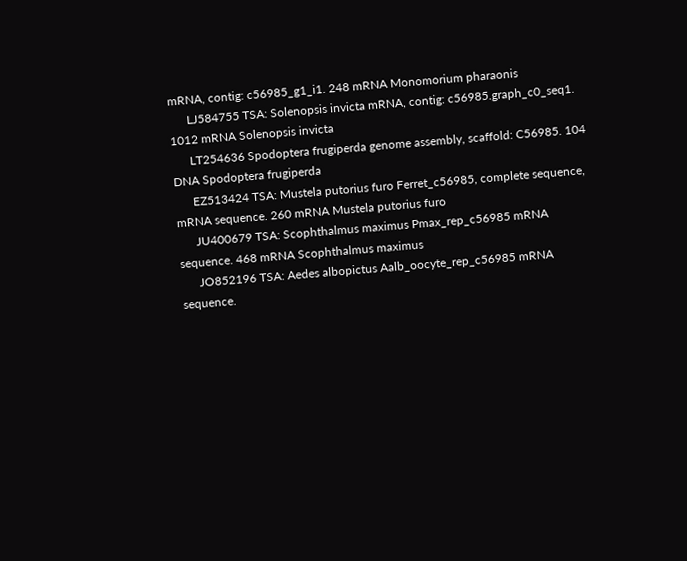mRNA, contig: c56985_g1_i1. 248 mRNA Monomorium pharaonis
      LJ584755 TSA: Solenopsis invicta mRNA, contig: c56985.graph_c0_seq1. 1012 mRNA Solenopsis invicta
      LT254636 Spodoptera frugiperda genome assembly, scaffold: C56985. 104 DNA Spodoptera frugiperda
      EZ513424 TSA: Mustela putorius furo Ferret_c56985, complete sequence, mRNA sequence. 260 mRNA Mustela putorius furo
      JU400679 TSA: Scophthalmus maximus Pmax_rep_c56985 mRNA sequence. 468 mRNA Scophthalmus maximus
      JO852196 TSA: Aedes albopictus Aalb_oocyte_rep_c56985 mRNA sequence.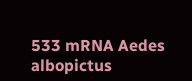533 mRNA Aedes albopictus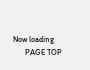Now loading
      PAGE TOP